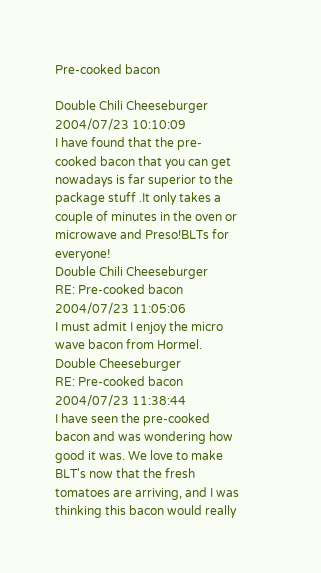Pre-cooked bacon

Double Chili Cheeseburger
2004/07/23 10:10:09
I have found that the pre-cooked bacon that you can get nowadays is far superior to the package stuff .It only takes a couple of minutes in the oven or microwave and Preso!BLTs for everyone!
Double Chili Cheeseburger
RE: Pre-cooked bacon 2004/07/23 11:05:06
I must admit I enjoy the micro wave bacon from Hormel.
Double Cheeseburger
RE: Pre-cooked bacon 2004/07/23 11:38:44
I have seen the pre-cooked bacon and was wondering how good it was. We love to make BLT's now that the fresh tomatoes are arriving, and I was thinking this bacon would really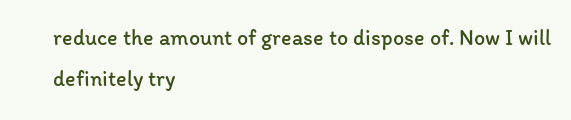reduce the amount of grease to dispose of. Now I will definitely try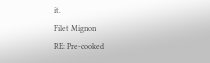it.
Filet Mignon
RE: Pre-cooked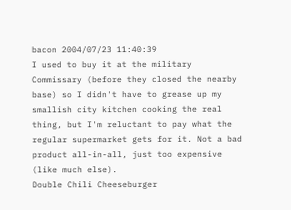bacon 2004/07/23 11:40:39
I used to buy it at the military Commissary (before they closed the nearby base) so I didn't have to grease up my smallish city kitchen cooking the real thing, but I'm reluctant to pay what the regular supermarket gets for it. Not a bad product all-in-all, just too expensive (like much else).
Double Chili Cheeseburger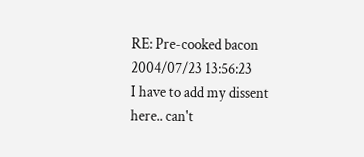RE: Pre-cooked bacon 2004/07/23 13:56:23
I have to add my dissent here.. can't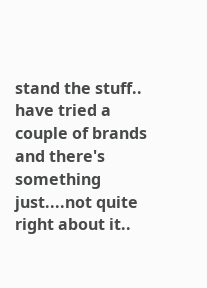stand the stuff.. have tried a couple of brands and there's something just....not quite right about it..